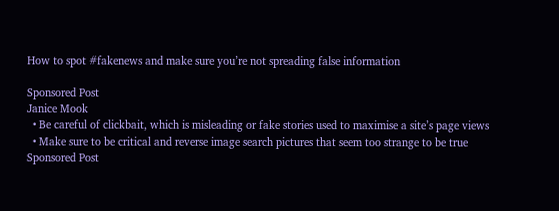How to spot #fakenews and make sure you’re not spreading false information

Sponsored Post
Janice Mook
  • Be careful of clickbait, which is misleading or fake stories used to maximise a site’s page views
  • Make sure to be critical and reverse image search pictures that seem too strange to be true
Sponsored Post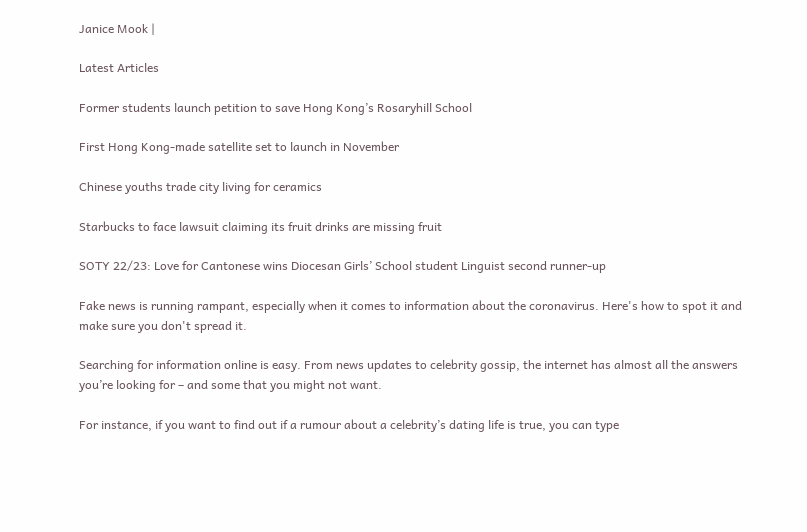Janice Mook |

Latest Articles

Former students launch petition to save Hong Kong’s Rosaryhill School

First Hong Kong-made satellite set to launch in November

Chinese youths trade city living for ceramics

Starbucks to face lawsuit claiming its fruit drinks are missing fruit

SOTY 22/23: Love for Cantonese wins Diocesan Girls’ School student Linguist second runner-up

Fake news is running rampant, especially when it comes to information about the coronavirus. Here's how to spot it and make sure you don't spread it.

Searching for information online is easy. From news updates to celebrity gossip, the internet has almost all the answers you’re looking for – and some that you might not want.

For instance, if you want to find out if a rumour about a celebrity’s dating life is true, you can type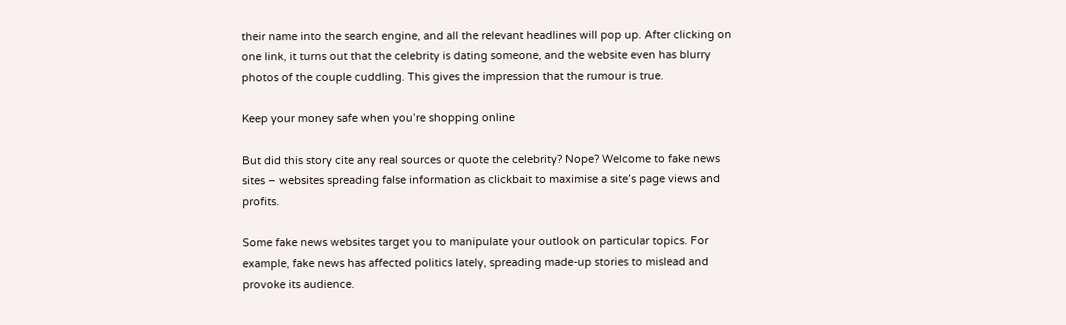their name into the search engine, and all the relevant headlines will pop up. After clicking on one link, it turns out that the celebrity is dating someone, and the website even has blurry photos of the couple cuddling. This gives the impression that the rumour is true.

Keep your money safe when you’re shopping online

But did this story cite any real sources or quote the celebrity? Nope? Welcome to fake news sites – websites spreading false information as clickbait to maximise a site’s page views and profits.

Some fake news websites target you to manipulate your outlook on particular topics. For example, fake news has affected politics lately, spreading made-up stories to mislead and provoke its audience.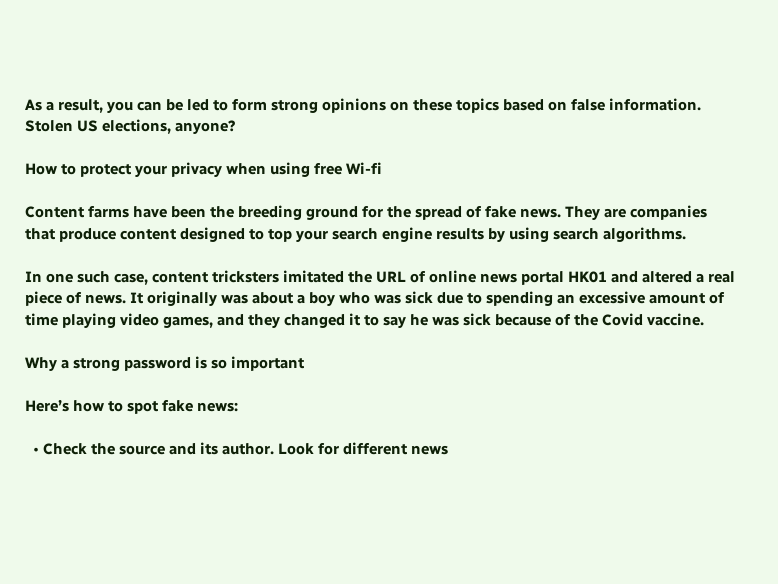As a result, you can be led to form strong opinions on these topics based on false information. Stolen US elections, anyone?

How to protect your privacy when using free Wi-fi

Content farms have been the breeding ground for the spread of fake news. They are companies that produce content designed to top your search engine results by using search algorithms.

In one such case, content tricksters imitated the URL of online news portal HK01 and altered a real piece of news. It originally was about a boy who was sick due to spending an excessive amount of time playing video games, and they changed it to say he was sick because of the Covid vaccine.

Why a strong password is so important

Here’s how to spot fake news:

  • Check the source and its author. Look for different news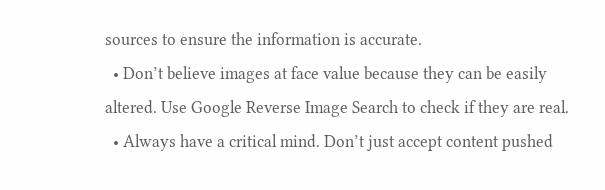sources to ensure the information is accurate.
  • Don’t believe images at face value because they can be easily altered. Use Google Reverse Image Search to check if they are real.
  • Always have a critical mind. Don’t just accept content pushed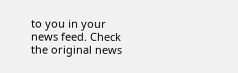to you in your news feed. Check the original news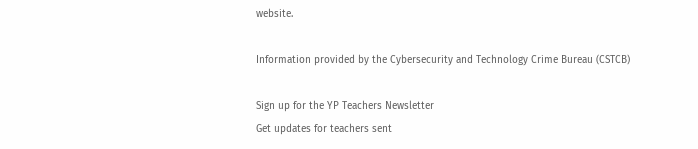website.

Information provided by the Cybersecurity and Technology Crime Bureau (CSTCB)

Sign up for the YP Teachers Newsletter
Get updates for teachers sent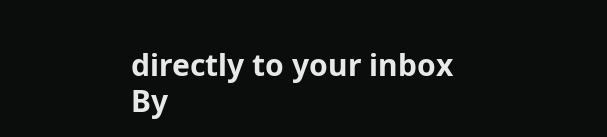directly to your inbox
By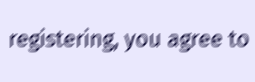registering, you agree to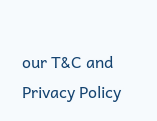our T&C and Privacy Policy